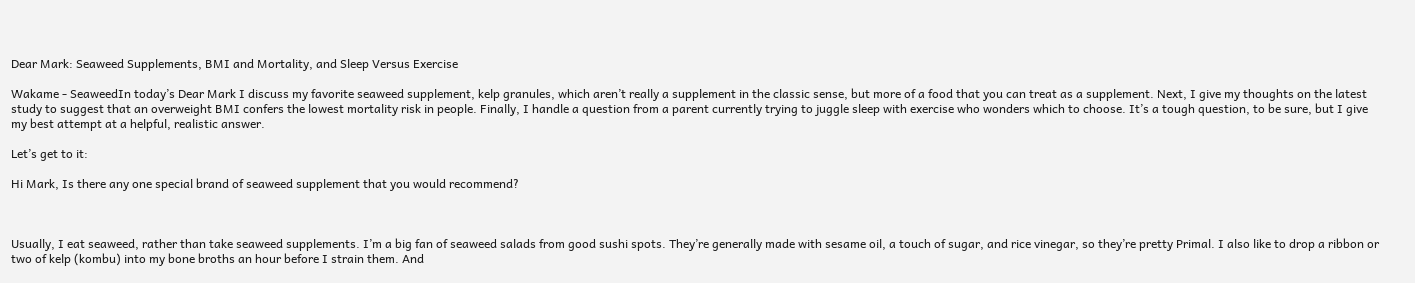Dear Mark: Seaweed Supplements, BMI and Mortality, and Sleep Versus Exercise

Wakame - SeaweedIn today’s Dear Mark I discuss my favorite seaweed supplement, kelp granules, which aren’t really a supplement in the classic sense, but more of a food that you can treat as a supplement. Next, I give my thoughts on the latest study to suggest that an overweight BMI confers the lowest mortality risk in people. Finally, I handle a question from a parent currently trying to juggle sleep with exercise who wonders which to choose. It’s a tough question, to be sure, but I give my best attempt at a helpful, realistic answer.

Let’s get to it:

Hi Mark, Is there any one special brand of seaweed supplement that you would recommend?



Usually, I eat seaweed, rather than take seaweed supplements. I’m a big fan of seaweed salads from good sushi spots. They’re generally made with sesame oil, a touch of sugar, and rice vinegar, so they’re pretty Primal. I also like to drop a ribbon or two of kelp (kombu) into my bone broths an hour before I strain them. And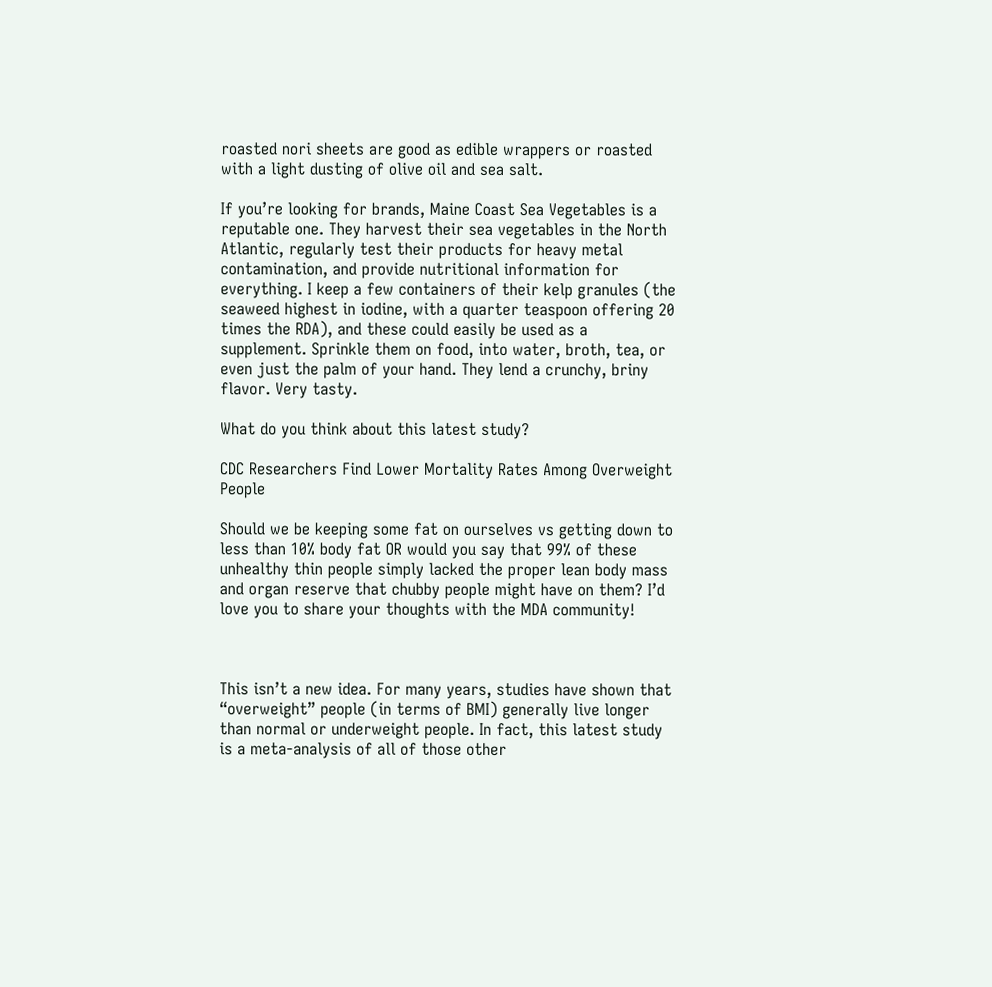roasted nori sheets are good as edible wrappers or roasted with a light dusting of olive oil and sea salt.

If you’re looking for brands, Maine Coast Sea Vegetables is a reputable one. They harvest their sea vegetables in the North Atlantic, regularly test their products for heavy metal contamination, and provide nutritional information for everything. I keep a few containers of their kelp granules (the seaweed highest in iodine, with a quarter teaspoon offering 20 times the RDA), and these could easily be used as a supplement. Sprinkle them on food, into water, broth, tea, or even just the palm of your hand. They lend a crunchy, briny flavor. Very tasty.

What do you think about this latest study?

CDC Researchers Find Lower Mortality Rates Among Overweight People

Should we be keeping some fat on ourselves vs getting down to less than 10% body fat OR would you say that 99% of these unhealthy thin people simply lacked the proper lean body mass and organ reserve that chubby people might have on them? I’d love you to share your thoughts with the MDA community!



This isn’t a new idea. For many years, studies have shown that “overweight” people (in terms of BMI) generally live longer than normal or underweight people. In fact, this latest study is a meta-analysis of all of those other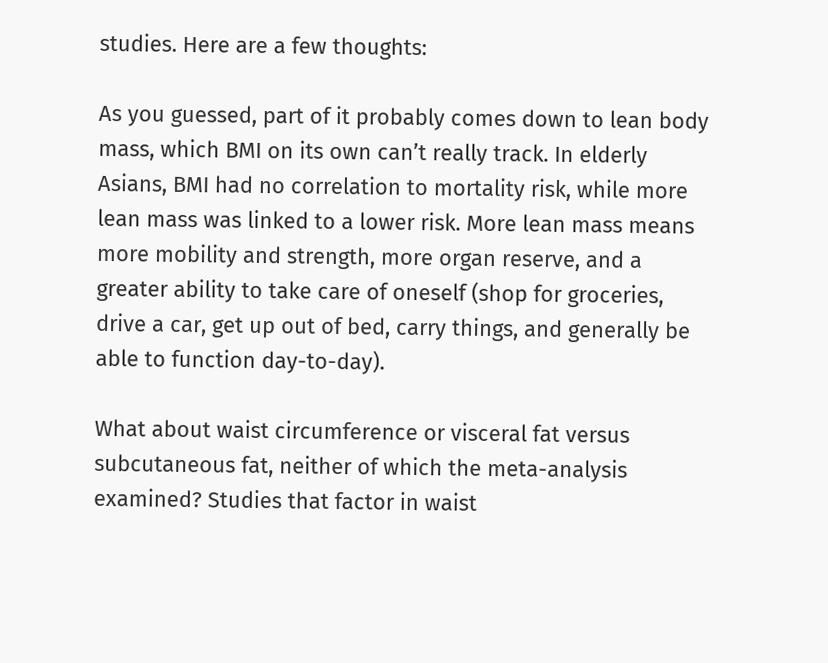studies. Here are a few thoughts:

As you guessed, part of it probably comes down to lean body mass, which BMI on its own can’t really track. In elderly Asians, BMI had no correlation to mortality risk, while more lean mass was linked to a lower risk. More lean mass means more mobility and strength, more organ reserve, and a greater ability to take care of oneself (shop for groceries, drive a car, get up out of bed, carry things, and generally be able to function day-to-day).

What about waist circumference or visceral fat versus subcutaneous fat, neither of which the meta-analysis examined? Studies that factor in waist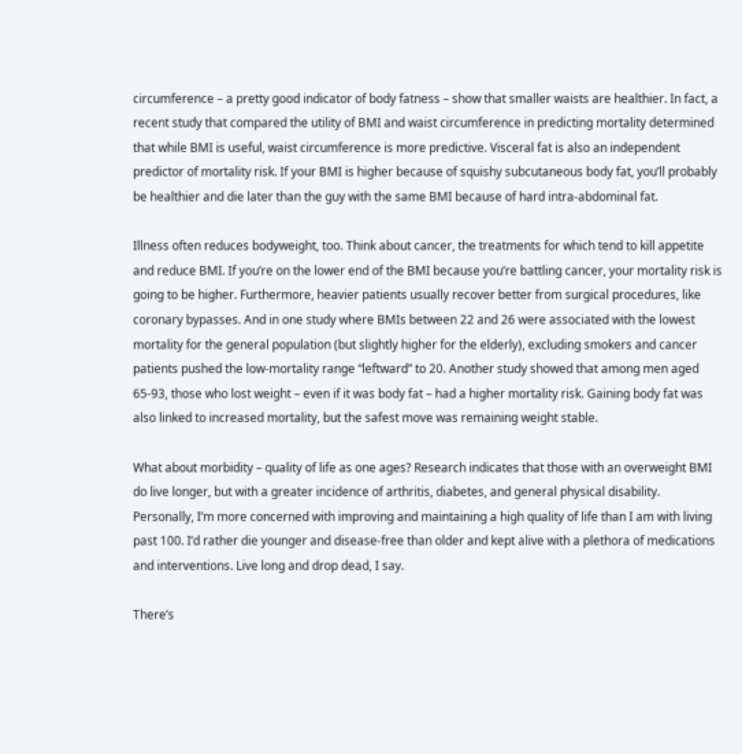circumference – a pretty good indicator of body fatness – show that smaller waists are healthier. In fact, a recent study that compared the utility of BMI and waist circumference in predicting mortality determined that while BMI is useful, waist circumference is more predictive. Visceral fat is also an independent predictor of mortality risk. If your BMI is higher because of squishy subcutaneous body fat, you’ll probably be healthier and die later than the guy with the same BMI because of hard intra-abdominal fat.

Illness often reduces bodyweight, too. Think about cancer, the treatments for which tend to kill appetite and reduce BMI. If you’re on the lower end of the BMI because you’re battling cancer, your mortality risk is going to be higher. Furthermore, heavier patients usually recover better from surgical procedures, like coronary bypasses. And in one study where BMIs between 22 and 26 were associated with the lowest mortality for the general population (but slightly higher for the elderly), excluding smokers and cancer patients pushed the low-mortality range “leftward” to 20. Another study showed that among men aged 65-93, those who lost weight – even if it was body fat – had a higher mortality risk. Gaining body fat was also linked to increased mortality, but the safest move was remaining weight stable.

What about morbidity – quality of life as one ages? Research indicates that those with an overweight BMI do live longer, but with a greater incidence of arthritis, diabetes, and general physical disability. Personally, I’m more concerned with improving and maintaining a high quality of life than I am with living past 100. I’d rather die younger and disease-free than older and kept alive with a plethora of medications and interventions. Live long and drop dead, I say.

There’s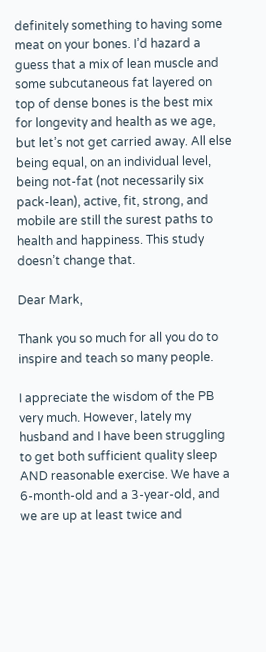definitely something to having some meat on your bones. I’d hazard a guess that a mix of lean muscle and some subcutaneous fat layered on top of dense bones is the best mix for longevity and health as we age, but let’s not get carried away. All else being equal, on an individual level, being not-fat (not necessarily six pack-lean), active, fit, strong, and mobile are still the surest paths to health and happiness. This study doesn’t change that.

Dear Mark,

Thank you so much for all you do to inspire and teach so many people.

I appreciate the wisdom of the PB very much. However, lately my husband and I have been struggling to get both sufficient quality sleep AND reasonable exercise. We have a 6-month-old and a 3-year-old, and we are up at least twice and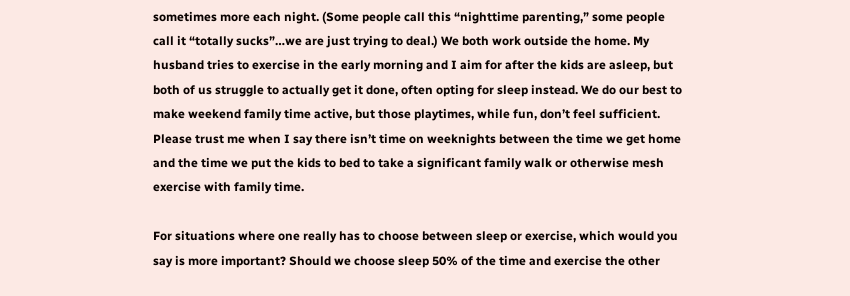sometimes more each night. (Some people call this “nighttime parenting,” some people call it “totally sucks”…we are just trying to deal.) We both work outside the home. My husband tries to exercise in the early morning and I aim for after the kids are asleep, but both of us struggle to actually get it done, often opting for sleep instead. We do our best to make weekend family time active, but those playtimes, while fun, don’t feel sufficient. Please trust me when I say there isn’t time on weeknights between the time we get home and the time we put the kids to bed to take a significant family walk or otherwise mesh exercise with family time.

For situations where one really has to choose between sleep or exercise, which would you say is more important? Should we choose sleep 50% of the time and exercise the other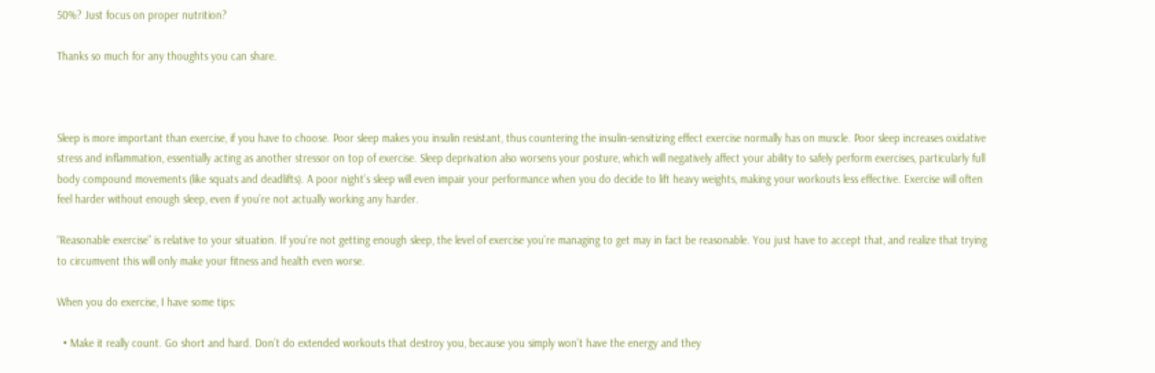50%? Just focus on proper nutrition?

Thanks so much for any thoughts you can share.



Sleep is more important than exercise, if you have to choose. Poor sleep makes you insulin resistant, thus countering the insulin-sensitizing effect exercise normally has on muscle. Poor sleep increases oxidative stress and inflammation, essentially acting as another stressor on top of exercise. Sleep deprivation also worsens your posture, which will negatively affect your ability to safely perform exercises, particularly full body compound movements (like squats and deadlifts). A poor night’s sleep will even impair your performance when you do decide to lift heavy weights, making your workouts less effective. Exercise will often feel harder without enough sleep, even if you’re not actually working any harder.

“Reasonable exercise” is relative to your situation. If you’re not getting enough sleep, the level of exercise you’re managing to get may in fact be reasonable. You just have to accept that, and realize that trying to circumvent this will only make your fitness and health even worse.

When you do exercise, I have some tips:

  • Make it really count. Go short and hard. Don’t do extended workouts that destroy you, because you simply won’t have the energy and they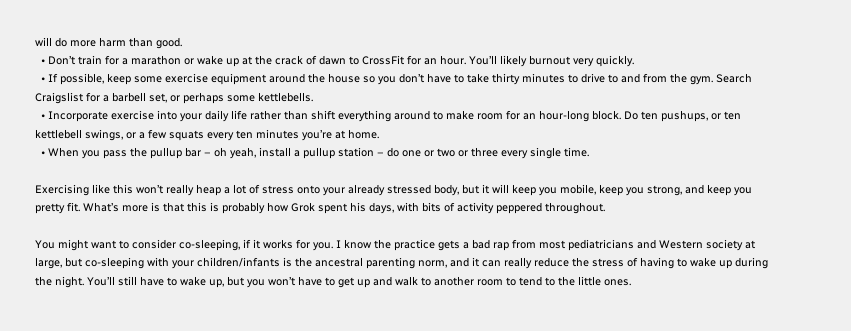will do more harm than good.
  • Don’t train for a marathon or wake up at the crack of dawn to CrossFit for an hour. You’ll likely burnout very quickly.
  • If possible, keep some exercise equipment around the house so you don’t have to take thirty minutes to drive to and from the gym. Search Craigslist for a barbell set, or perhaps some kettlebells.
  • Incorporate exercise into your daily life rather than shift everything around to make room for an hour-long block. Do ten pushups, or ten kettlebell swings, or a few squats every ten minutes you’re at home.
  • When you pass the pullup bar – oh yeah, install a pullup station – do one or two or three every single time.

Exercising like this won’t really heap a lot of stress onto your already stressed body, but it will keep you mobile, keep you strong, and keep you pretty fit. What’s more is that this is probably how Grok spent his days, with bits of activity peppered throughout.

You might want to consider co-sleeping, if it works for you. I know the practice gets a bad rap from most pediatricians and Western society at large, but co-sleeping with your children/infants is the ancestral parenting norm, and it can really reduce the stress of having to wake up during the night. You’ll still have to wake up, but you won’t have to get up and walk to another room to tend to the little ones.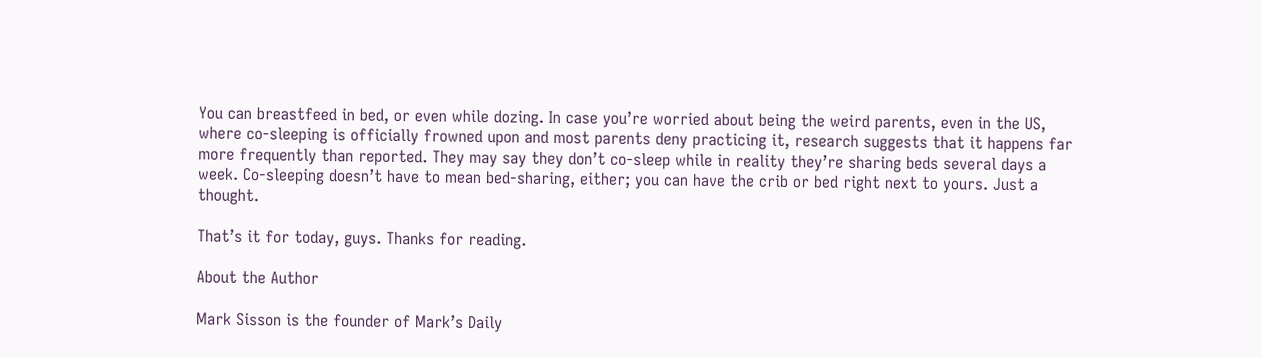You can breastfeed in bed, or even while dozing. In case you’re worried about being the weird parents, even in the US, where co-sleeping is officially frowned upon and most parents deny practicing it, research suggests that it happens far more frequently than reported. They may say they don’t co-sleep while in reality they’re sharing beds several days a week. Co-sleeping doesn’t have to mean bed-sharing, either; you can have the crib or bed right next to yours. Just a thought.

That’s it for today, guys. Thanks for reading.

About the Author

Mark Sisson is the founder of Mark’s Daily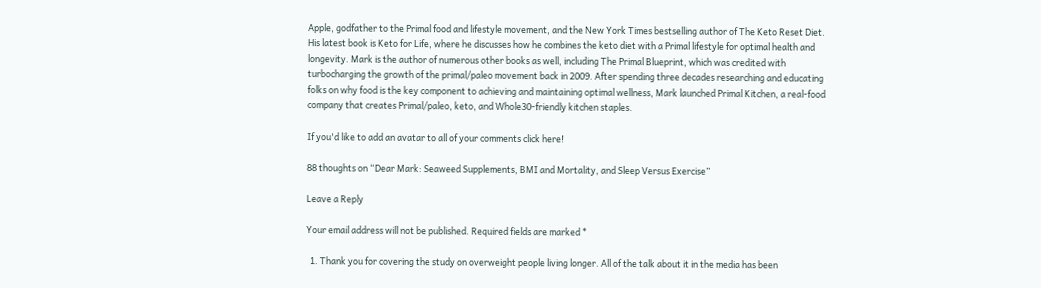Apple, godfather to the Primal food and lifestyle movement, and the New York Times bestselling author of The Keto Reset Diet. His latest book is Keto for Life, where he discusses how he combines the keto diet with a Primal lifestyle for optimal health and longevity. Mark is the author of numerous other books as well, including The Primal Blueprint, which was credited with turbocharging the growth of the primal/paleo movement back in 2009. After spending three decades researching and educating folks on why food is the key component to achieving and maintaining optimal wellness, Mark launched Primal Kitchen, a real-food company that creates Primal/paleo, keto, and Whole30-friendly kitchen staples.

If you'd like to add an avatar to all of your comments click here!

88 thoughts on “Dear Mark: Seaweed Supplements, BMI and Mortality, and Sleep Versus Exercise”

Leave a Reply

Your email address will not be published. Required fields are marked *

  1. Thank you for covering the study on overweight people living longer. All of the talk about it in the media has been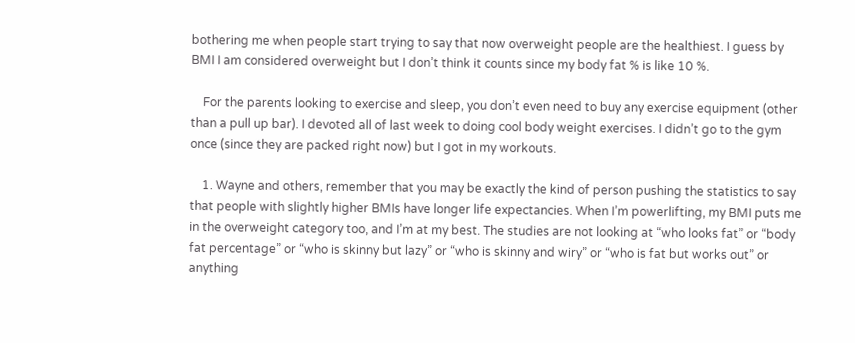bothering me when people start trying to say that now overweight people are the healthiest. I guess by BMI I am considered overweight but I don’t think it counts since my body fat % is like 10 %.

    For the parents looking to exercise and sleep, you don’t even need to buy any exercise equipment (other than a pull up bar). I devoted all of last week to doing cool body weight exercises. I didn’t go to the gym once (since they are packed right now) but I got in my workouts.

    1. Wayne and others, remember that you may be exactly the kind of person pushing the statistics to say that people with slightly higher BMIs have longer life expectancies. When I’m powerlifting, my BMI puts me in the overweight category too, and I’m at my best. The studies are not looking at “who looks fat” or “body fat percentage” or “who is skinny but lazy” or “who is skinny and wiry” or “who is fat but works out” or anything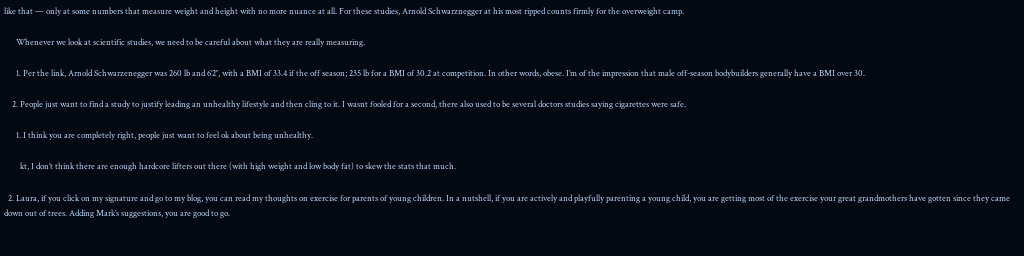like that — only at some numbers that measure weight and height with no more nuance at all. For these studies, Arnold Schwarznegger at his most ripped counts firmly for the overweight camp.

      Whenever we look at scientific studies, we need to be careful about what they are really measuring.

      1. Per the link, Arnold Schwarzenegger was 260 lb and 6’2″, with a BMI of 33.4 if the off season; 235 lb for a BMI of 30.2 at competition. In other words, obese. I’m of the impression that male off-season bodybuilders generally have a BMI over 30.

    2. People just want to find a study to justify leading an unhealthy lifestyle and then cling to it. I wasnt fooled for a second, there also used to be several doctors studies saying cigarettes were safe.

      1. I think you are completely right, people just want to feel ok about being unhealthy.

        kt, I don’t think there are enough hardcore lifters out there (with high weight and low body fat) to skew the stats that much.

  2. Laura, if you click on my signature and go to my blog, you can read my thoughts on exercise for parents of young children. In a nutshell, if you are actively and playfully parenting a young child, you are getting most of the exercise your great grandmothers have gotten since they came down out of trees. Adding Mark’s suggestions, you are good to go.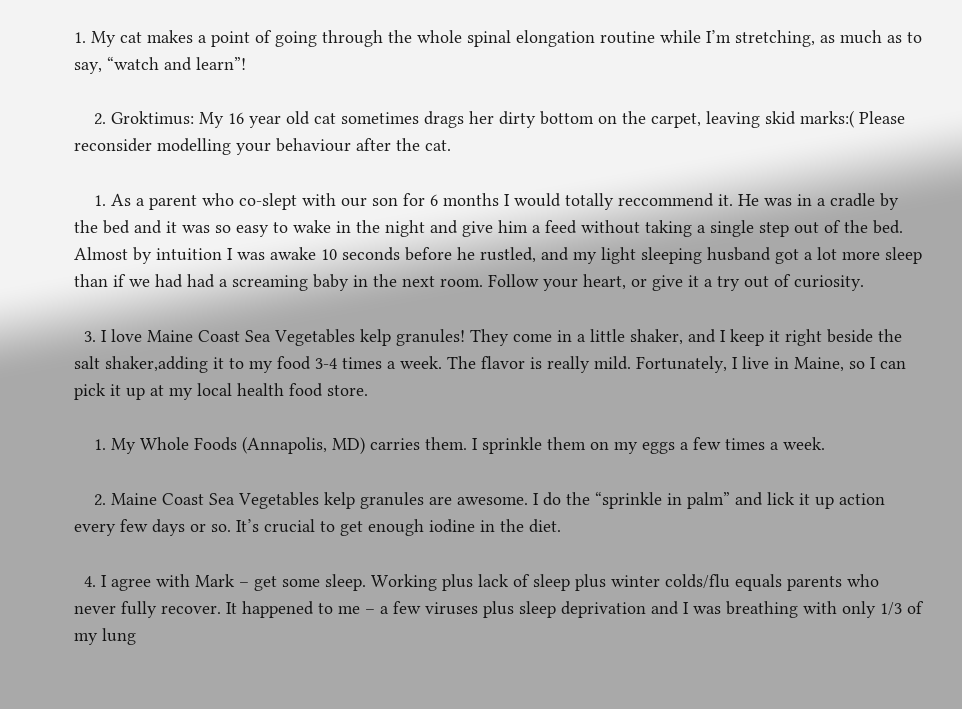1. My cat makes a point of going through the whole spinal elongation routine while I’m stretching, as much as to say, “watch and learn”!

    2. Groktimus: My 16 year old cat sometimes drags her dirty bottom on the carpet, leaving skid marks:( Please reconsider modelling your behaviour after the cat.

    1. As a parent who co-slept with our son for 6 months I would totally reccommend it. He was in a cradle by the bed and it was so easy to wake in the night and give him a feed without taking a single step out of the bed. Almost by intuition I was awake 10 seconds before he rustled, and my light sleeping husband got a lot more sleep than if we had had a screaming baby in the next room. Follow your heart, or give it a try out of curiosity.

  3. I love Maine Coast Sea Vegetables kelp granules! They come in a little shaker, and I keep it right beside the salt shaker,adding it to my food 3-4 times a week. The flavor is really mild. Fortunately, I live in Maine, so I can pick it up at my local health food store.

    1. My Whole Foods (Annapolis, MD) carries them. I sprinkle them on my eggs a few times a week.

    2. Maine Coast Sea Vegetables kelp granules are awesome. I do the “sprinkle in palm” and lick it up action every few days or so. It’s crucial to get enough iodine in the diet.

  4. I agree with Mark – get some sleep. Working plus lack of sleep plus winter colds/flu equals parents who never fully recover. It happened to me – a few viruses plus sleep deprivation and I was breathing with only 1/3 of my lung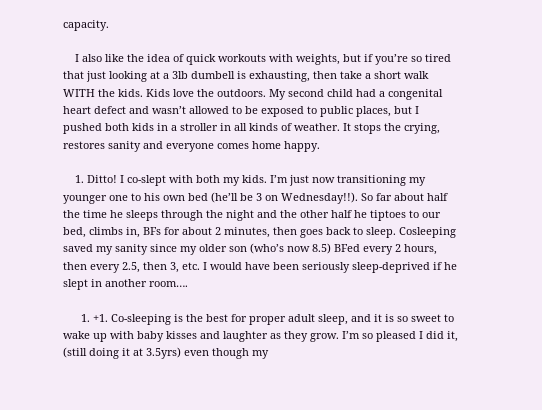capacity.

    I also like the idea of quick workouts with weights, but if you’re so tired that just looking at a 3lb dumbell is exhausting, then take a short walk WITH the kids. Kids love the outdoors. My second child had a congenital heart defect and wasn’t allowed to be exposed to public places, but I pushed both kids in a stroller in all kinds of weather. It stops the crying, restores sanity and everyone comes home happy.

    1. Ditto! I co-slept with both my kids. I’m just now transitioning my younger one to his own bed (he’ll be 3 on Wednesday!!). So far about half the time he sleeps through the night and the other half he tiptoes to our bed, climbs in, BFs for about 2 minutes, then goes back to sleep. Cosleeping saved my sanity since my older son (who’s now 8.5) BFed every 2 hours, then every 2.5, then 3, etc. I would have been seriously sleep-deprived if he slept in another room….

      1. +1. Co-sleeping is the best for proper adult sleep, and it is so sweet to wake up with baby kisses and laughter as they grow. I’m so pleased I did it, (still doing it at 3.5yrs) even though my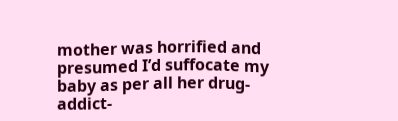mother was horrified and presumed I’d suffocate my baby as per all her drug-addict-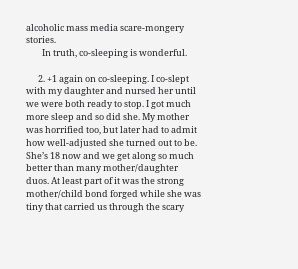alcoholic mass media scare-mongery stories.
        In truth, co-sleeping is wonderful.

      2. +1 again on co-sleeping. I co-slept with my daughter and nursed her until we were both ready to stop. I got much more sleep and so did she. My mother was horrified too, but later had to admit how well-adjusted she turned out to be. She’s 18 now and we get along so much better than many mother/daughter duos. At least part of it was the strong mother/child bond forged while she was tiny that carried us through the scary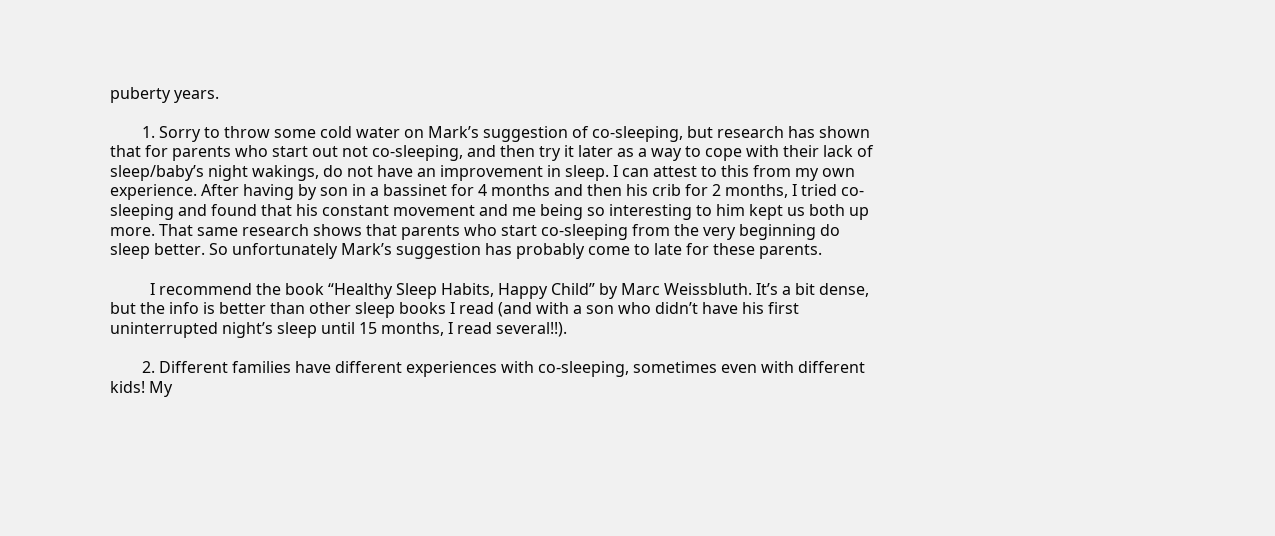puberty years.

        1. Sorry to throw some cold water on Mark’s suggestion of co-sleeping, but research has shown that for parents who start out not co-sleeping, and then try it later as a way to cope with their lack of sleep/baby’s night wakings, do not have an improvement in sleep. I can attest to this from my own experience. After having by son in a bassinet for 4 months and then his crib for 2 months, I tried co-sleeping and found that his constant movement and me being so interesting to him kept us both up more. That same research shows that parents who start co-sleeping from the very beginning do sleep better. So unfortunately Mark’s suggestion has probably come to late for these parents.

          I recommend the book “Healthy Sleep Habits, Happy Child” by Marc Weissbluth. It’s a bit dense, but the info is better than other sleep books I read (and with a son who didn’t have his first uninterrupted night’s sleep until 15 months, I read several!!).

        2. Different families have different experiences with co-sleeping, sometimes even with different kids! My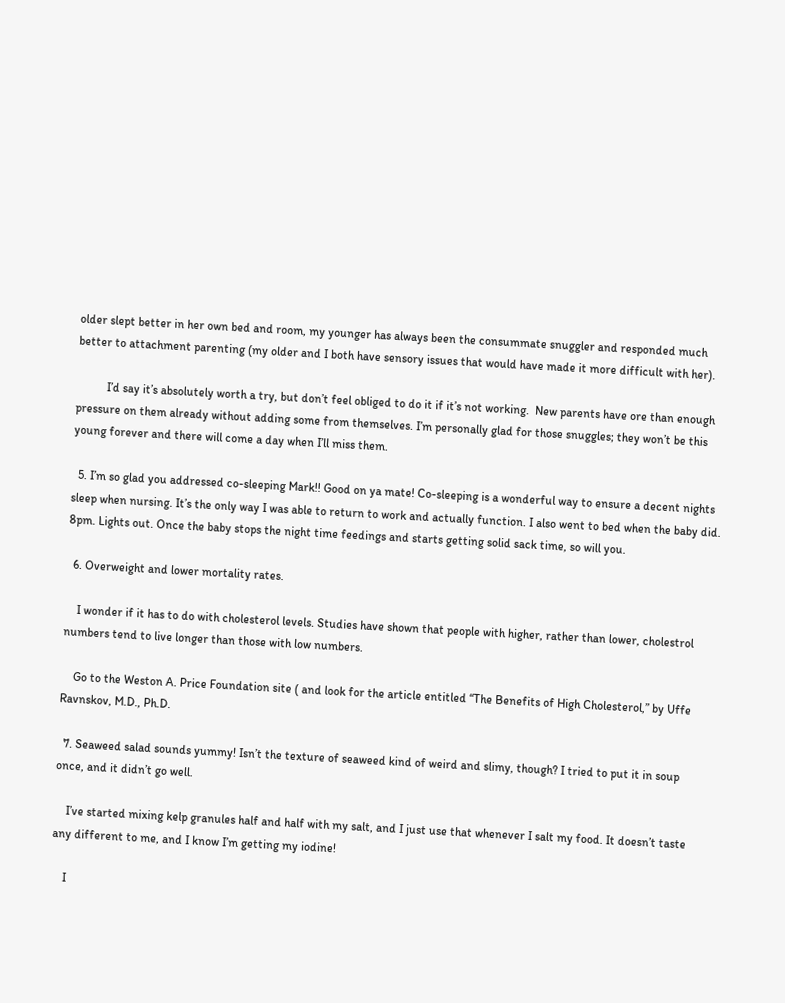older slept better in her own bed and room, my younger has always been the consummate snuggler and responded much better to attachment parenting (my older and I both have sensory issues that would have made it more difficult with her).

          I’d say it’s absolutely worth a try, but don’t feel obliged to do it if it’s not working.  New parents have ore than enough pressure on them already without adding some from themselves. I’m personally glad for those snuggles; they won’t be this young forever and there will come a day when I’ll miss them.

  5. I’m so glad you addressed co-sleeping Mark!! Good on ya mate! Co-sleeping is a wonderful way to ensure a decent nights sleep when nursing. It’s the only way I was able to return to work and actually function. I also went to bed when the baby did. 8pm. Lights out. Once the baby stops the night time feedings and starts getting solid sack time, so will you.

  6. Overweight and lower mortality rates.

    I wonder if it has to do with cholesterol levels. Studies have shown that people with higher, rather than lower, cholestrol numbers tend to live longer than those with low numbers.

    Go to the Weston A. Price Foundation site ( and look for the article entitled “The Benefits of High Cholesterol,” by Uffe Ravnskov, M.D., Ph.D.

  7. Seaweed salad sounds yummy! Isn’t the texture of seaweed kind of weird and slimy, though? I tried to put it in soup once, and it didn’t go well.

    I’ve started mixing kelp granules half and half with my salt, and I just use that whenever I salt my food. It doesn’t taste any different to me, and I know I’m getting my iodine!

    I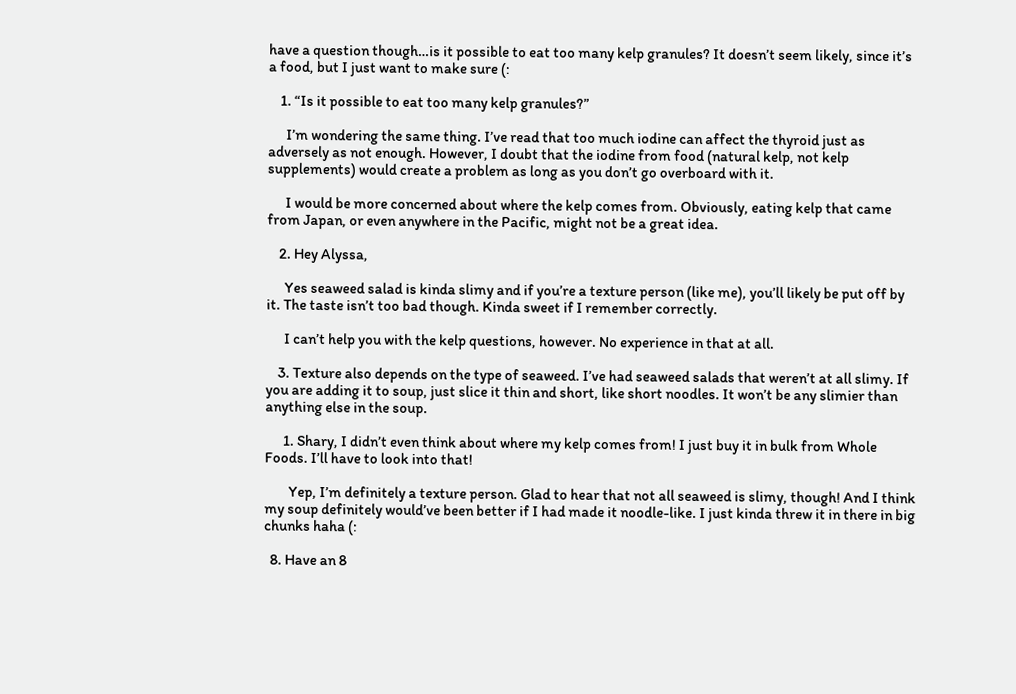have a question though…is it possible to eat too many kelp granules? It doesn’t seem likely, since it’s a food, but I just want to make sure (:

    1. “Is it possible to eat too many kelp granules?”

      I’m wondering the same thing. I’ve read that too much iodine can affect the thyroid just as adversely as not enough. However, I doubt that the iodine from food (natural kelp, not kelp supplements) would create a problem as long as you don’t go overboard with it.

      I would be more concerned about where the kelp comes from. Obviously, eating kelp that came from Japan, or even anywhere in the Pacific, might not be a great idea.

    2. Hey Alyssa,

      Yes seaweed salad is kinda slimy and if you’re a texture person (like me), you’ll likely be put off by it. The taste isn’t too bad though. Kinda sweet if I remember correctly.

      I can’t help you with the kelp questions, however. No experience in that at all.

    3. Texture also depends on the type of seaweed. I’ve had seaweed salads that weren’t at all slimy. If you are adding it to soup, just slice it thin and short, like short noodles. It won’t be any slimier than anything else in the soup.

      1. Shary, I didn’t even think about where my kelp comes from! I just buy it in bulk from Whole Foods. I’ll have to look into that!

        Yep, I’m definitely a texture person. Glad to hear that not all seaweed is slimy, though! And I think my soup definitely would’ve been better if I had made it noodle-like. I just kinda threw it in there in big chunks haha (:

  8. Have an 8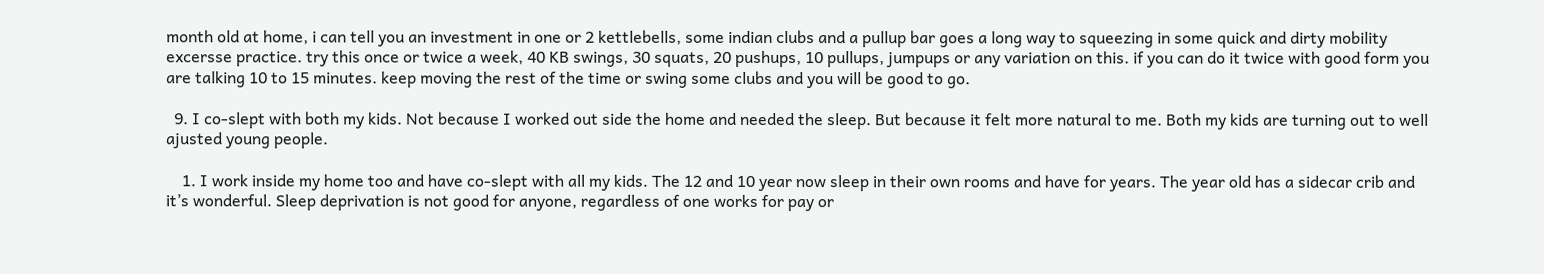month old at home, i can tell you an investment in one or 2 kettlebells, some indian clubs and a pullup bar goes a long way to squeezing in some quick and dirty mobility excersse practice. try this once or twice a week, 40 KB swings, 30 squats, 20 pushups, 10 pullups, jumpups or any variation on this. if you can do it twice with good form you are talking 10 to 15 minutes. keep moving the rest of the time or swing some clubs and you will be good to go.

  9. I co-slept with both my kids. Not because I worked out side the home and needed the sleep. But because it felt more natural to me. Both my kids are turning out to well ajusted young people.

    1. I work inside my home too and have co-slept with all my kids. The 12 and 10 year now sleep in their own rooms and have for years. The year old has a sidecar crib and it’s wonderful. Sleep deprivation is not good for anyone, regardless of one works for pay or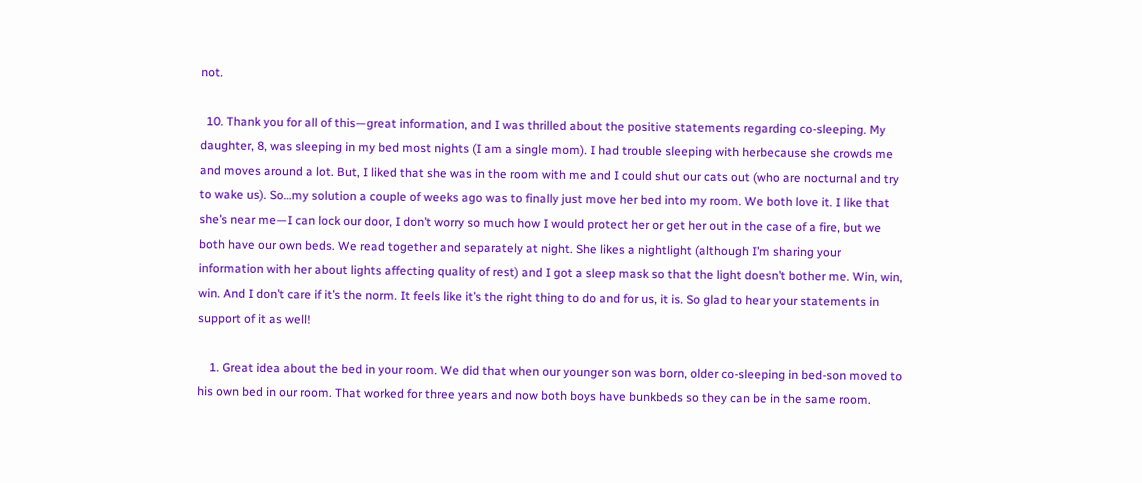not.

  10. Thank you for all of this—great information, and I was thrilled about the positive statements regarding co-sleeping. My daughter, 8, was sleeping in my bed most nights (I am a single mom). I had trouble sleeping with herbecause she crowds me and moves around a lot. But, I liked that she was in the room with me and I could shut our cats out (who are nocturnal and try to wake us). So…my solution a couple of weeks ago was to finally just move her bed into my room. We both love it. I like that she’s near me—I can lock our door, I don’t worry so much how I would protect her or get her out in the case of a fire, but we both have our own beds. We read together and separately at night. She likes a nightlight (although I’m sharing your information with her about lights affecting quality of rest) and I got a sleep mask so that the light doesn’t bother me. Win, win, win. And I don’t care if it’s the norm. It feels like it’s the right thing to do and for us, it is. So glad to hear your statements in support of it as well!

    1. Great idea about the bed in your room. We did that when our younger son was born, older co-sleeping in bed-son moved to his own bed in our room. That worked for three years and now both boys have bunkbeds so they can be in the same room.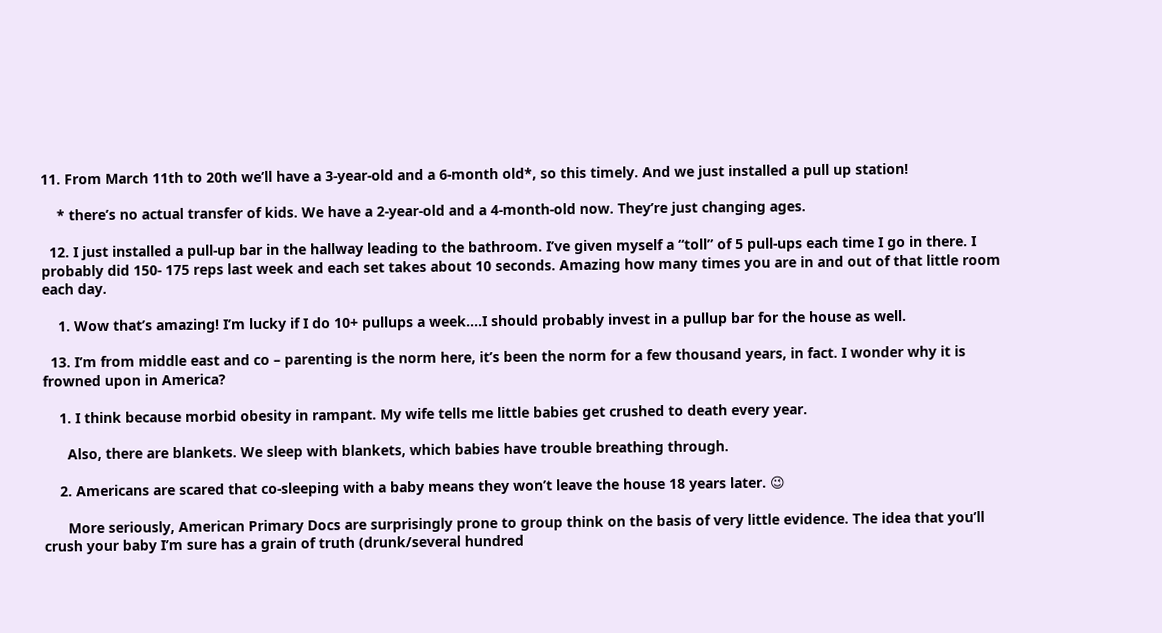11. From March 11th to 20th we’ll have a 3-year-old and a 6-month old*, so this timely. And we just installed a pull up station!

    * there’s no actual transfer of kids. We have a 2-year-old and a 4-month-old now. They’re just changing ages.

  12. I just installed a pull-up bar in the hallway leading to the bathroom. I’ve given myself a “toll” of 5 pull-ups each time I go in there. I probably did 150- 175 reps last week and each set takes about 10 seconds. Amazing how many times you are in and out of that little room each day.

    1. Wow that’s amazing! I’m lucky if I do 10+ pullups a week….I should probably invest in a pullup bar for the house as well.

  13. I’m from middle east and co – parenting is the norm here, it’s been the norm for a few thousand years, in fact. I wonder why it is frowned upon in America?

    1. I think because morbid obesity in rampant. My wife tells me little babies get crushed to death every year.

      Also, there are blankets. We sleep with blankets, which babies have trouble breathing through.

    2. Americans are scared that co-sleeping with a baby means they won’t leave the house 18 years later. 😉

      More seriously, American Primary Docs are surprisingly prone to group think on the basis of very little evidence. The idea that you’ll crush your baby I’m sure has a grain of truth (drunk/several hundred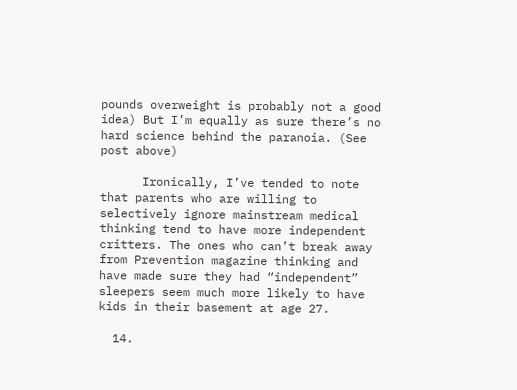pounds overweight is probably not a good idea) But I’m equally as sure there’s no hard science behind the paranoia. (See post above)

      Ironically, I’ve tended to note that parents who are willing to selectively ignore mainstream medical thinking tend to have more independent critters. The ones who can’t break away from Prevention magazine thinking and have made sure they had “independent” sleepers seem much more likely to have kids in their basement at age 27.

  14.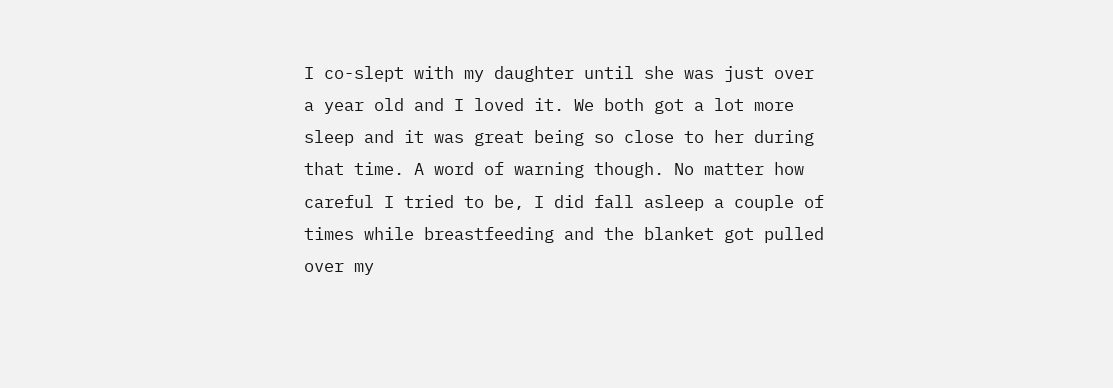I co-slept with my daughter until she was just over a year old and I loved it. We both got a lot more sleep and it was great being so close to her during that time. A word of warning though. No matter how careful I tried to be, I did fall asleep a couple of times while breastfeeding and the blanket got pulled over my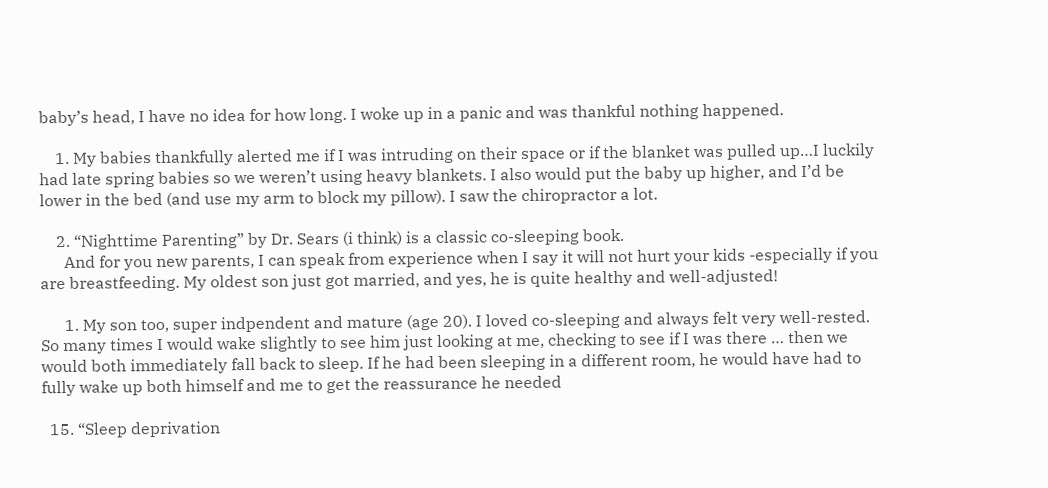baby’s head, I have no idea for how long. I woke up in a panic and was thankful nothing happened.

    1. My babies thankfully alerted me if I was intruding on their space or if the blanket was pulled up…I luckily had late spring babies so we weren’t using heavy blankets. I also would put the baby up higher, and I’d be lower in the bed (and use my arm to block my pillow). I saw the chiropractor a lot.

    2. “Nighttime Parenting” by Dr. Sears (i think) is a classic co-sleeping book.
      And for you new parents, I can speak from experience when I say it will not hurt your kids -especially if you are breastfeeding. My oldest son just got married, and yes, he is quite healthy and well-adjusted!

      1. My son too, super indpendent and mature (age 20). I loved co-sleeping and always felt very well-rested. So many times I would wake slightly to see him just looking at me, checking to see if I was there … then we would both immediately fall back to sleep. If he had been sleeping in a different room, he would have had to fully wake up both himself and me to get the reassurance he needed

  15. “Sleep deprivation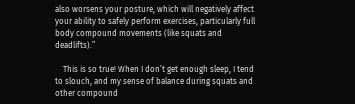also worsens your posture, which will negatively affect your ability to safely perform exercises, particularly full body compound movements (like squats and deadlifts).”

    This is so true! When I don’t get enough sleep, I tend to slouch, and my sense of balance during squats and other compound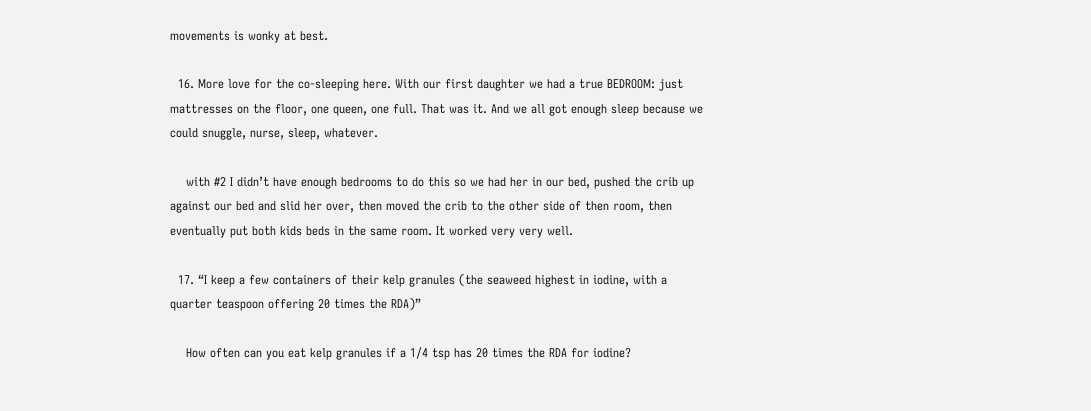movements is wonky at best.

  16. More love for the co-sleeping here. With our first daughter we had a true BEDROOM: just mattresses on the floor, one queen, one full. That was it. And we all got enough sleep because we could snuggle, nurse, sleep, whatever.

    with #2 I didn’t have enough bedrooms to do this so we had her in our bed, pushed the crib up against our bed and slid her over, then moved the crib to the other side of then room, then eventually put both kids beds in the same room. It worked very very well.

  17. “I keep a few containers of their kelp granules (the seaweed highest in iodine, with a quarter teaspoon offering 20 times the RDA)”

    How often can you eat kelp granules if a 1/4 tsp has 20 times the RDA for iodine?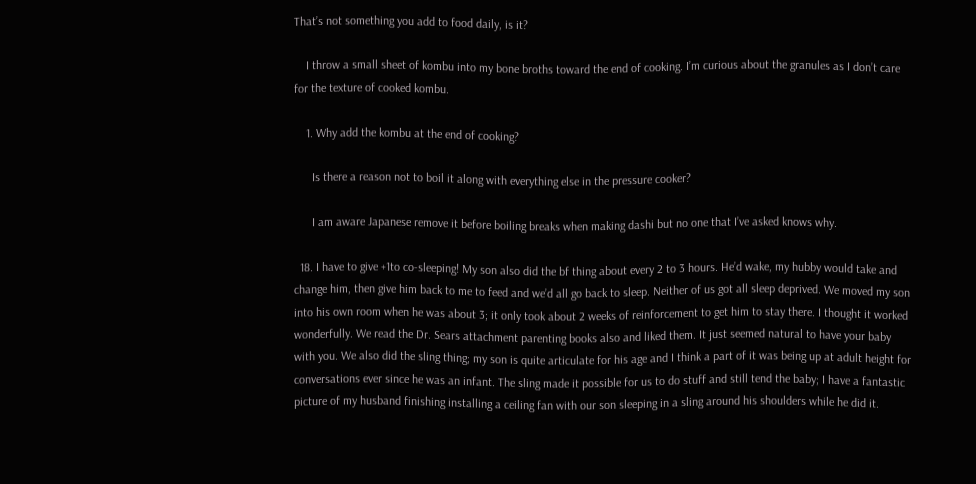That’s not something you add to food daily, is it?

    I throw a small sheet of kombu into my bone broths toward the end of cooking. I’m curious about the granules as I don’t care for the texture of cooked kombu.

    1. Why add the kombu at the end of cooking?

      Is there a reason not to boil it along with everything else in the pressure cooker?

      I am aware Japanese remove it before boiling breaks when making dashi but no one that I’ve asked knows why.

  18. I have to give +1to co-sleeping! My son also did the bf thing about every 2 to 3 hours. He’d wake, my hubby would take and change him, then give him back to me to feed and we’d all go back to sleep. Neither of us got all sleep deprived. We moved my son into his own room when he was about 3; it only took about 2 weeks of reinforcement to get him to stay there. I thought it worked wonderfully. We read the Dr. Sears attachment parenting books also and liked them. It just seemed natural to have your baby with you. We also did the sling thing; my son is quite articulate for his age and I think a part of it was being up at adult height for conversations ever since he was an infant. The sling made it possible for us to do stuff and still tend the baby; I have a fantastic picture of my husband finishing installing a ceiling fan with our son sleeping in a sling around his shoulders while he did it.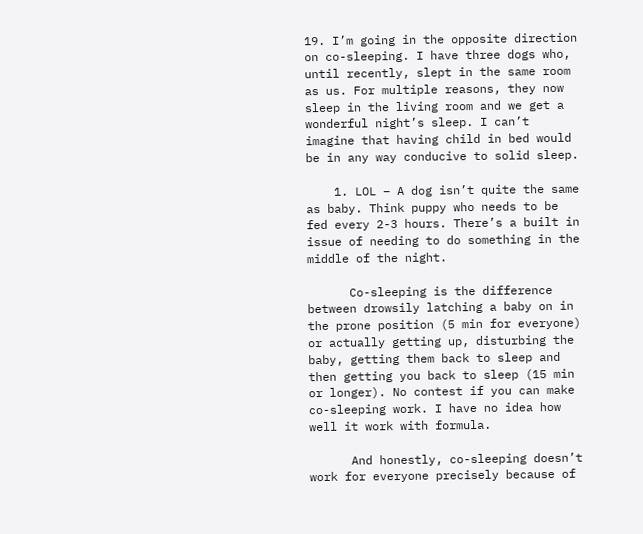19. I’m going in the opposite direction on co-sleeping. I have three dogs who, until recently, slept in the same room as us. For multiple reasons, they now sleep in the living room and we get a wonderful night’s sleep. I can’t imagine that having child in bed would be in any way conducive to solid sleep.

    1. LOL – A dog isn’t quite the same as baby. Think puppy who needs to be fed every 2-3 hours. There’s a built in issue of needing to do something in the middle of the night.

      Co-sleeping is the difference between drowsily latching a baby on in the prone position (5 min for everyone) or actually getting up, disturbing the baby, getting them back to sleep and then getting you back to sleep (15 min or longer). No contest if you can make co-sleeping work. I have no idea how well it work with formula.

      And honestly, co-sleeping doesn’t work for everyone precisely because of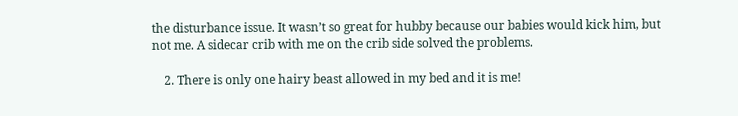the disturbance issue. It wasn’t so great for hubby because our babies would kick him, but not me. A sidecar crib with me on the crib side solved the problems.

    2. There is only one hairy beast allowed in my bed and it is me!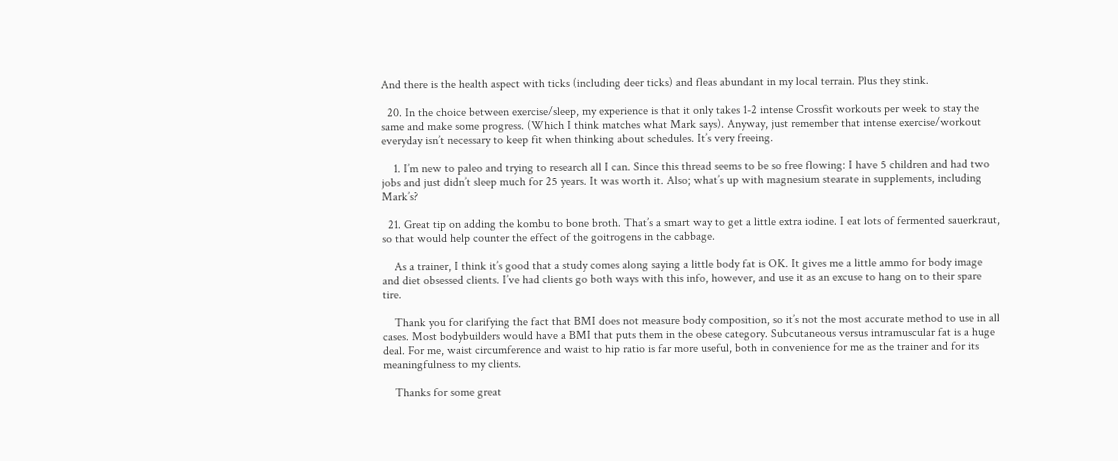And there is the health aspect with ticks (including deer ticks) and fleas abundant in my local terrain. Plus they stink.

  20. In the choice between exercise/sleep, my experience is that it only takes 1-2 intense Crossfit workouts per week to stay the same and make some progress. (Which I think matches what Mark says). Anyway, just remember that intense exercise/workout everyday isn’t necessary to keep fit when thinking about schedules. It’s very freeing.

    1. I’m new to paleo and trying to research all I can. Since this thread seems to be so free flowing: I have 5 children and had two jobs and just didn’t sleep much for 25 years. It was worth it. Also; what’s up with magnesium stearate in supplements, including Mark’s?

  21. Great tip on adding the kombu to bone broth. That’s a smart way to get a little extra iodine. I eat lots of fermented sauerkraut, so that would help counter the effect of the goitrogens in the cabbage.

    As a trainer, I think it’s good that a study comes along saying a little body fat is OK. It gives me a little ammo for body image and diet obsessed clients. I’ve had clients go both ways with this info, however, and use it as an excuse to hang on to their spare tire.

    Thank you for clarifying the fact that BMI does not measure body composition, so it’s not the most accurate method to use in all cases. Most bodybuilders would have a BMI that puts them in the obese category. Subcutaneous versus intramuscular fat is a huge deal. For me, waist circumference and waist to hip ratio is far more useful, both in convenience for me as the trainer and for its meaningfulness to my clients.

    Thanks for some great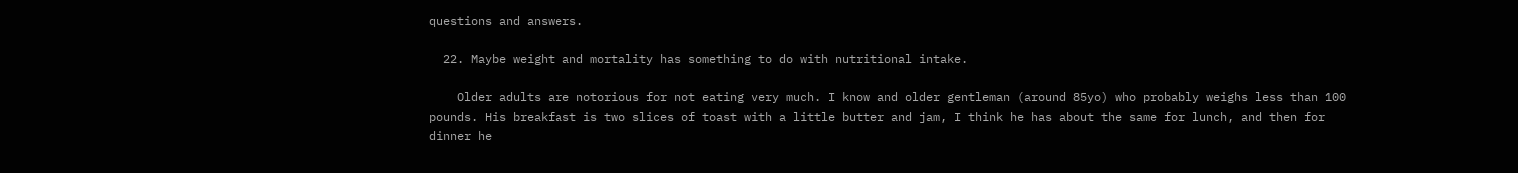questions and answers.

  22. Maybe weight and mortality has something to do with nutritional intake.

    Older adults are notorious for not eating very much. I know and older gentleman (around 85yo) who probably weighs less than 100 pounds. His breakfast is two slices of toast with a little butter and jam, I think he has about the same for lunch, and then for dinner he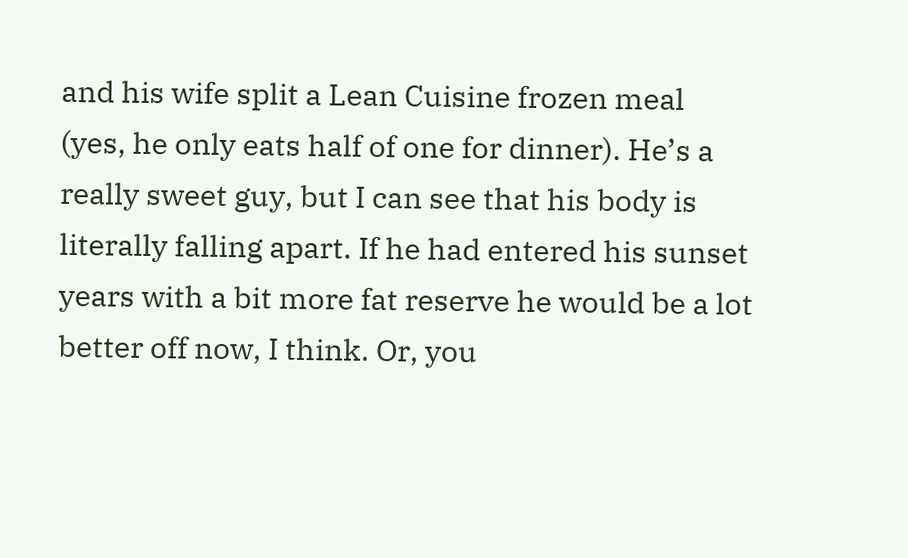and his wife split a Lean Cuisine frozen meal (yes, he only eats half of one for dinner). He’s a really sweet guy, but I can see that his body is literally falling apart. If he had entered his sunset years with a bit more fat reserve he would be a lot better off now, I think. Or, you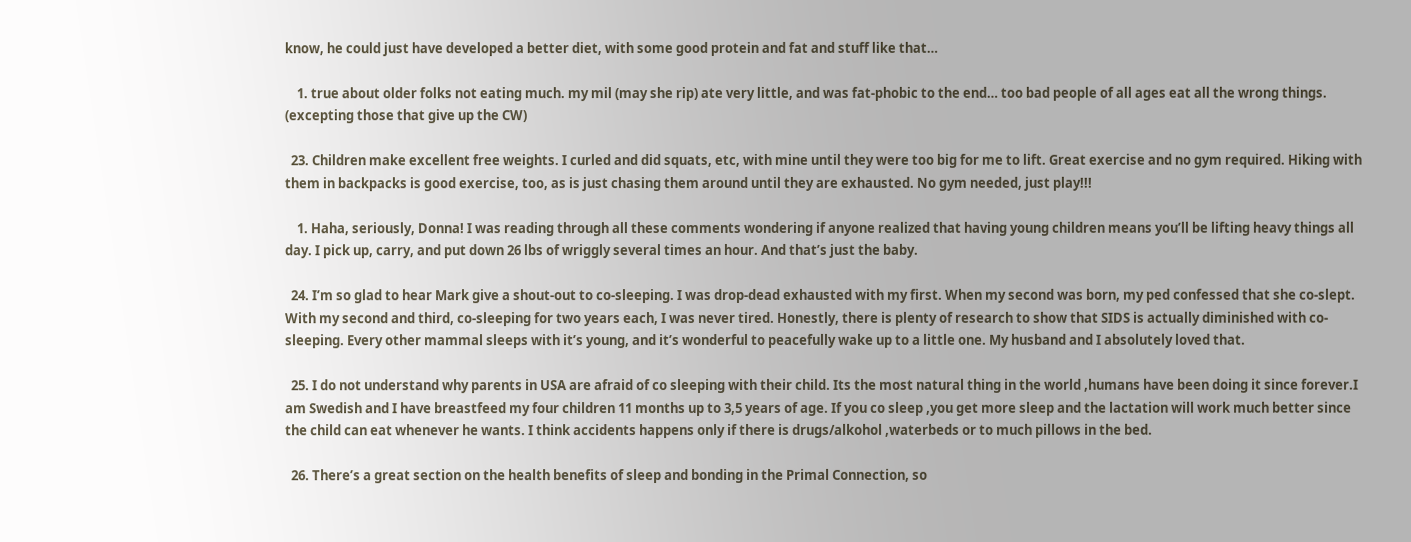know, he could just have developed a better diet, with some good protein and fat and stuff like that…

    1. true about older folks not eating much. my mil (may she rip) ate very little, and was fat-phobic to the end… too bad people of all ages eat all the wrong things. (excepting those that give up the CW)

  23. Children make excellent free weights. I curled and did squats, etc, with mine until they were too big for me to lift. Great exercise and no gym required. Hiking with them in backpacks is good exercise, too, as is just chasing them around until they are exhausted. No gym needed, just play!!!

    1. Haha, seriously, Donna! I was reading through all these comments wondering if anyone realized that having young children means you’ll be lifting heavy things all day. I pick up, carry, and put down 26 lbs of wriggly several times an hour. And that’s just the baby.

  24. I’m so glad to hear Mark give a shout-out to co-sleeping. I was drop-dead exhausted with my first. When my second was born, my ped confessed that she co-slept. With my second and third, co-sleeping for two years each, I was never tired. Honestly, there is plenty of research to show that SIDS is actually diminished with co-sleeping. Every other mammal sleeps with it’s young, and it’s wonderful to peacefully wake up to a little one. My husband and I absolutely loved that.

  25. I do not understand why parents in USA are afraid of co sleeping with their child. Its the most natural thing in the world ,humans have been doing it since forever.I am Swedish and I have breastfeed my four children 11 months up to 3,5 years of age. If you co sleep ,you get more sleep and the lactation will work much better since the child can eat whenever he wants. I think accidents happens only if there is drugs/alkohol ,waterbeds or to much pillows in the bed.

  26. There’s a great section on the health benefits of sleep and bonding in the Primal Connection, so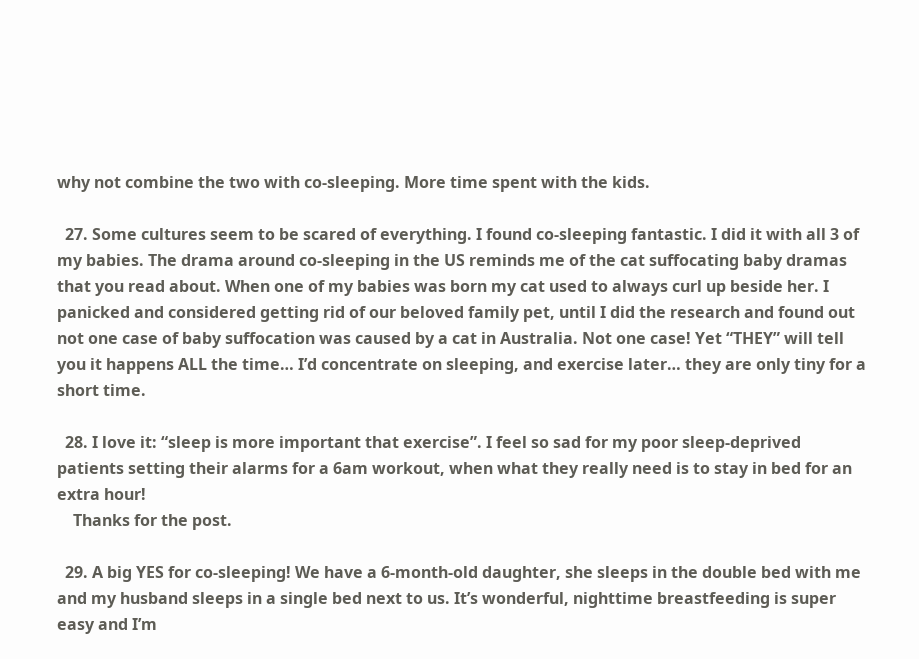why not combine the two with co-sleeping. More time spent with the kids.

  27. Some cultures seem to be scared of everything. I found co-sleeping fantastic. I did it with all 3 of my babies. The drama around co-sleeping in the US reminds me of the cat suffocating baby dramas that you read about. When one of my babies was born my cat used to always curl up beside her. I panicked and considered getting rid of our beloved family pet, until I did the research and found out not one case of baby suffocation was caused by a cat in Australia. Not one case! Yet “THEY” will tell you it happens ALL the time… I’d concentrate on sleeping, and exercise later… they are only tiny for a short time.

  28. I love it: “sleep is more important that exercise”. I feel so sad for my poor sleep-deprived patients setting their alarms for a 6am workout, when what they really need is to stay in bed for an extra hour!
    Thanks for the post.

  29. A big YES for co-sleeping! We have a 6-month-old daughter, she sleeps in the double bed with me and my husband sleeps in a single bed next to us. It’s wonderful, nighttime breastfeeding is super easy and I’m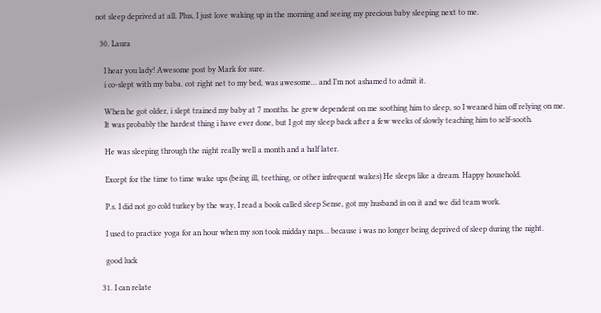not sleep deprived at all. Plus, I just love waking up in the morning and seeing my precious baby sleeping next to me.

  30. Laura

    I hear you lady! Awesome post by Mark for sure.
    i co-slept with my baba. cot right net to my bed, was awesome… and I’m not ashamed to admit it.

    When he got older, i slept trained my baby at 7 months. he grew dependent on me soothing him to sleep, so I weaned him off relying on me.
    It was probably the hardest thing i have ever done, but I got my sleep back after a few weeks of slowly teaching him to self-sooth.

    He was sleeping through the night really well a month and a half later.

    Except for the time to time wake ups (being ill, teething, or other infrequent wakes) He sleeps like a dream. Happy household.

    P.s. I did not go cold turkey by the way, I read a book called sleep Sense, got my husband in on it and we did team work.

    I used to practice yoga for an hour when my son took midday naps… because i was no longer being deprived of sleep during the night.

    good luck

  31. I can relate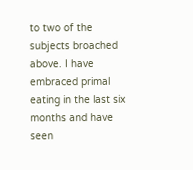to two of the subjects broached above. I have embraced primal eating in the last six months and have seen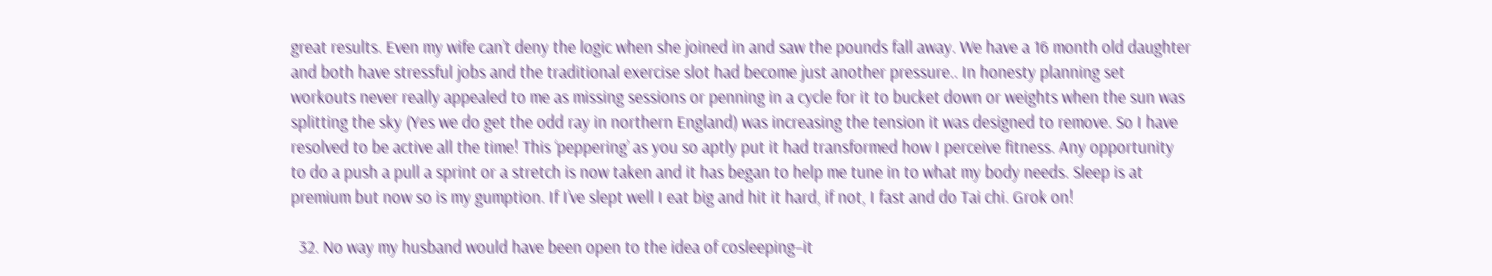great results. Even my wife can’t deny the logic when she joined in and saw the pounds fall away. We have a 16 month old daughter and both have stressful jobs and the traditional exercise slot had become just another pressure.. In honesty planning set workouts never really appealed to me as missing sessions or penning in a cycle for it to bucket down or weights when the sun was splitting the sky (Yes we do get the odd ray in northern England) was increasing the tension it was designed to remove. So I have resolved to be active all the time! This ‘peppering’ as you so aptly put it had transformed how I perceive fitness. Any opportunity to do a push a pull a sprint or a stretch is now taken and it has began to help me tune in to what my body needs. Sleep is at premium but now so is my gumption. If I’ve slept well I eat big and hit it hard, if not, I fast and do Tai chi. Grok on!

  32. No way my husband would have been open to the idea of cosleeping–it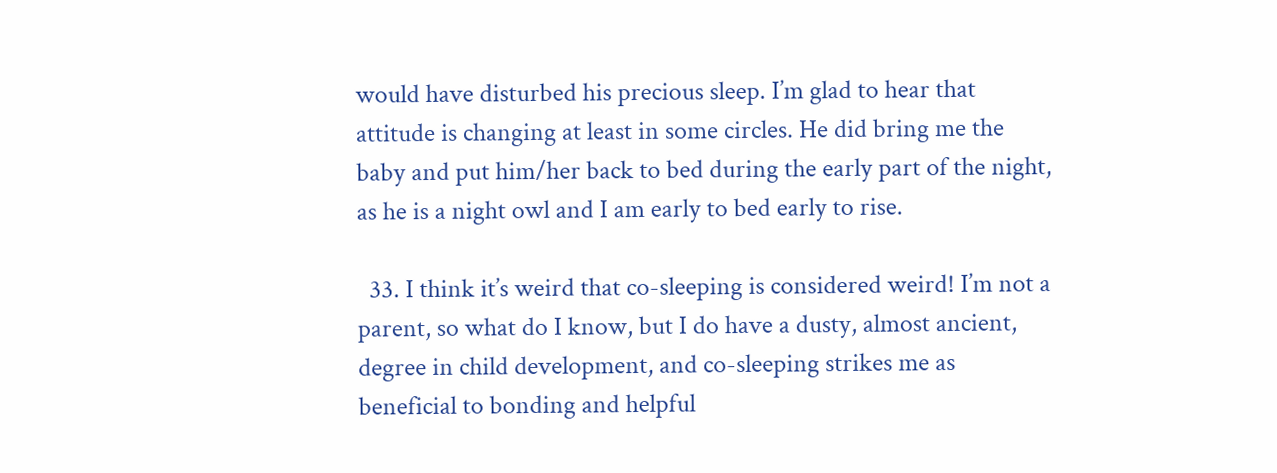would have disturbed his precious sleep. I’m glad to hear that attitude is changing at least in some circles. He did bring me the baby and put him/her back to bed during the early part of the night, as he is a night owl and I am early to bed early to rise.

  33. I think it’s weird that co-sleeping is considered weird! I’m not a parent, so what do I know, but I do have a dusty, almost ancient, degree in child development, and co-sleeping strikes me as beneficial to bonding and helpful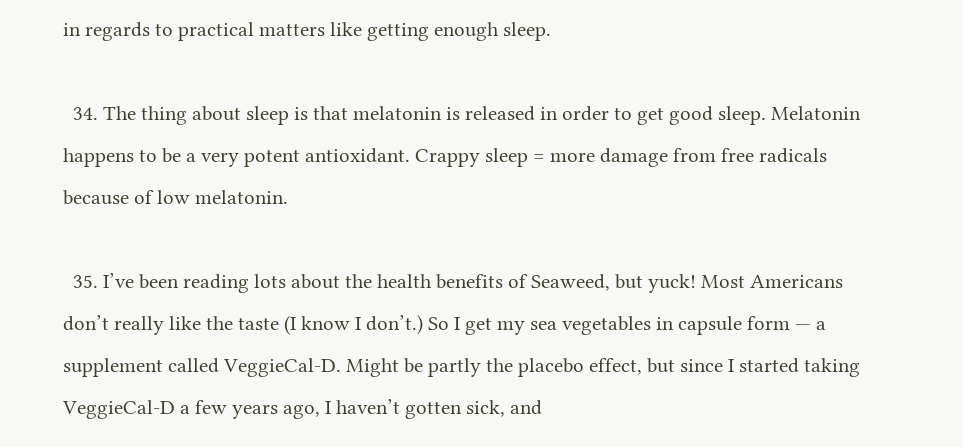in regards to practical matters like getting enough sleep.

  34. The thing about sleep is that melatonin is released in order to get good sleep. Melatonin happens to be a very potent antioxidant. Crappy sleep = more damage from free radicals because of low melatonin.

  35. I’ve been reading lots about the health benefits of Seaweed, but yuck! Most Americans don’t really like the taste (I know I don’t.) So I get my sea vegetables in capsule form — a supplement called VeggieCal-D. Might be partly the placebo effect, but since I started taking VeggieCal-D a few years ago, I haven’t gotten sick, and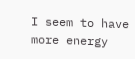I seem to have more energy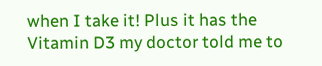when I take it! Plus it has the Vitamin D3 my doctor told me to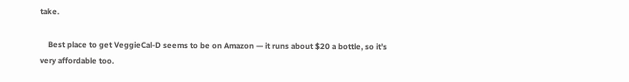take.

    Best place to get VeggieCal-D seems to be on Amazon — it runs about $20 a bottle, so it’s very affordable too.